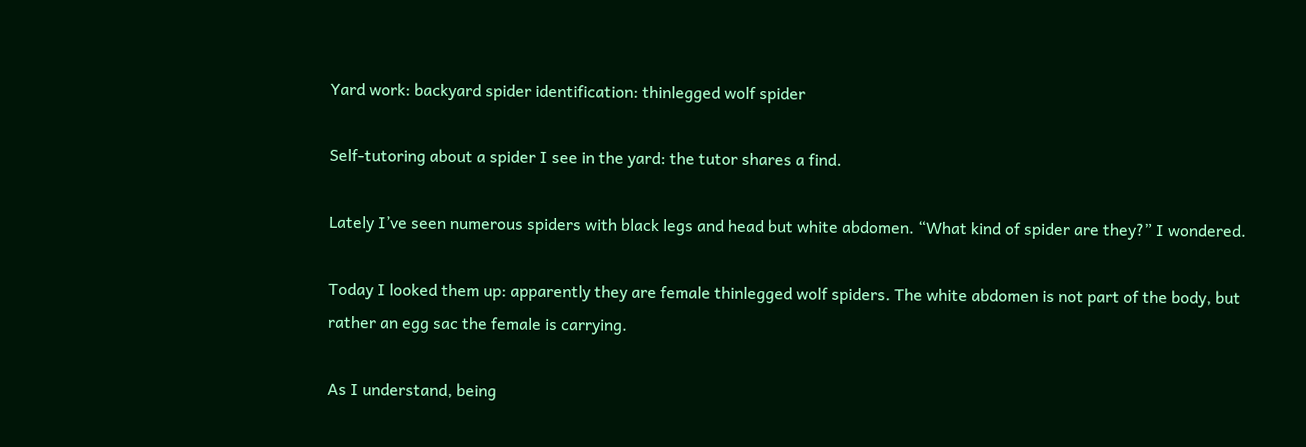Yard work: backyard spider identification: thinlegged wolf spider

Self-tutoring about a spider I see in the yard: the tutor shares a find.

Lately I’ve seen numerous spiders with black legs and head but white abdomen. “What kind of spider are they?” I wondered.

Today I looked them up: apparently they are female thinlegged wolf spiders. The white abdomen is not part of the body, but rather an egg sac the female is carrying.

As I understand, being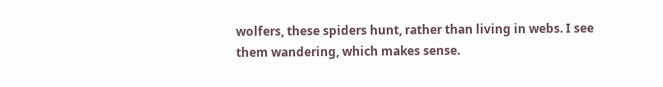wolfers, these spiders hunt, rather than living in webs. I see them wandering, which makes sense.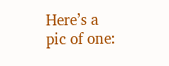Here’s a pic of one: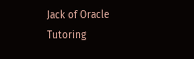Jack of Oracle Tutoring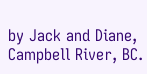by Jack and Diane, Campbell River, BC.